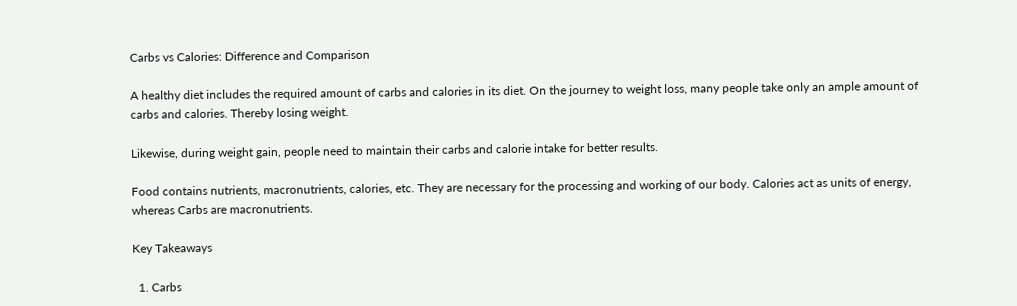Carbs vs Calories: Difference and Comparison

A healthy diet includes the required amount of carbs and calories in its diet. On the journey to weight loss, many people take only an ample amount of carbs and calories. Thereby losing weight.

Likewise, during weight gain, people need to maintain their carbs and calorie intake for better results.

Food contains nutrients, macronutrients, calories, etc. They are necessary for the processing and working of our body. Calories act as units of energy, whereas Carbs are macronutrients.

Key Takeaways

  1. Carbs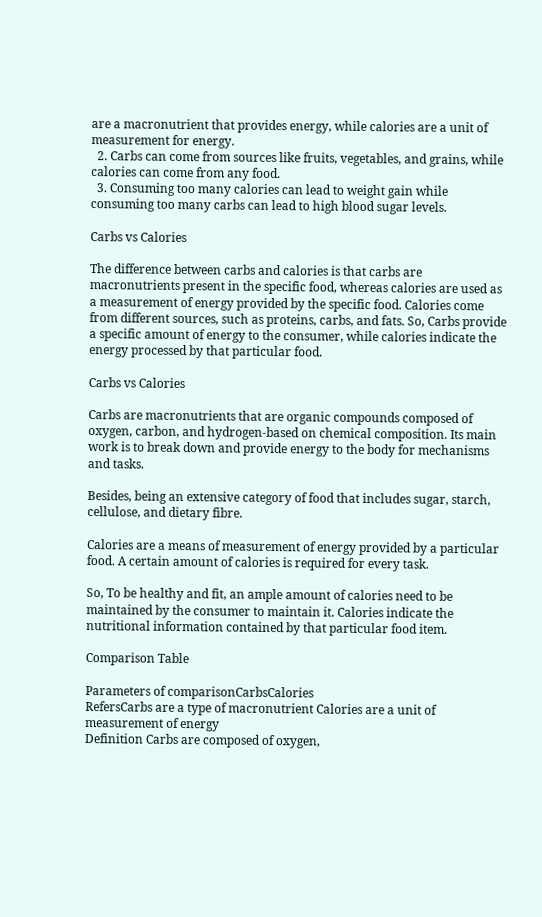are a macronutrient that provides energy, while calories are a unit of measurement for energy.
  2. Carbs can come from sources like fruits, vegetables, and grains, while calories can come from any food.
  3. Consuming too many calories can lead to weight gain while consuming too many carbs can lead to high blood sugar levels.

Carbs vs Calories

The difference between carbs and calories is that carbs are macronutrients present in the specific food, whereas calories are used as a measurement of energy provided by the specific food. Calories come from different sources, such as proteins, carbs, and fats. So, Carbs provide a specific amount of energy to the consumer, while calories indicate the energy processed by that particular food.

Carbs vs Calories

Carbs are macronutrients that are organic compounds composed of oxygen, carbon, and hydrogen-based on chemical composition. Its main work is to break down and provide energy to the body for mechanisms and tasks.

Besides, being an extensive category of food that includes sugar, starch, cellulose, and dietary fibre.

Calories are a means of measurement of energy provided by a particular food. A certain amount of calories is required for every task.

So, To be healthy and fit, an ample amount of calories need to be maintained by the consumer to maintain it. Calories indicate the nutritional information contained by that particular food item.

Comparison Table

Parameters of comparisonCarbsCalories
RefersCarbs are a type of macronutrient Calories are a unit of measurement of energy
Definition Carbs are composed of oxygen,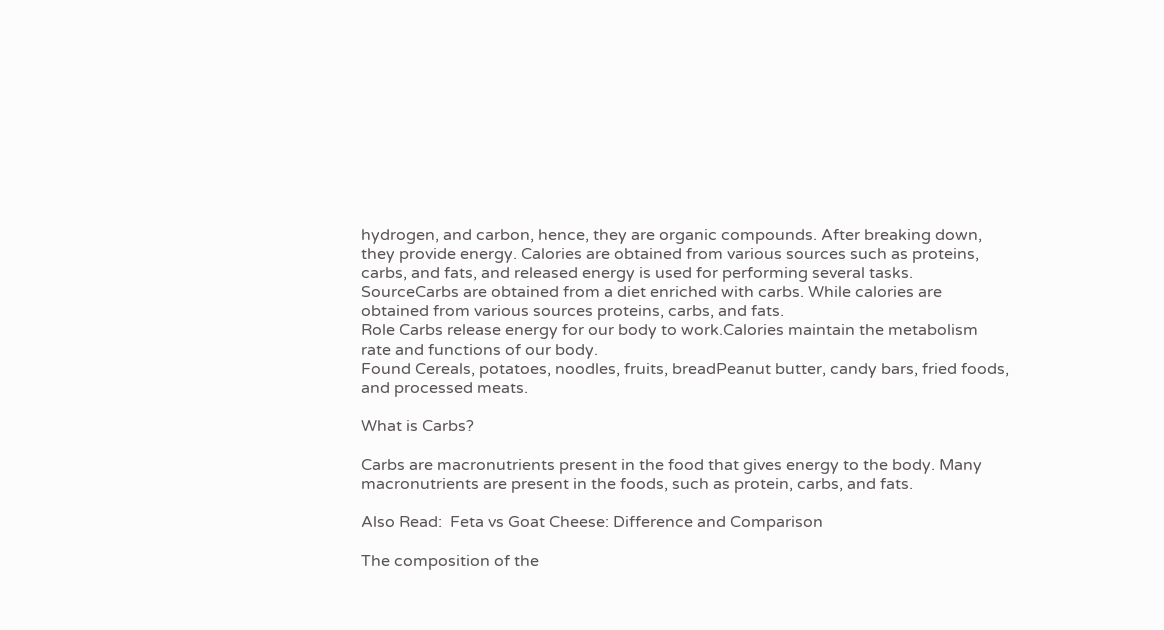hydrogen, and carbon, hence, they are organic compounds. After breaking down, they provide energy. Calories are obtained from various sources such as proteins, carbs, and fats, and released energy is used for performing several tasks.
SourceCarbs are obtained from a diet enriched with carbs. While calories are obtained from various sources proteins, carbs, and fats.
Role Carbs release energy for our body to work.Calories maintain the metabolism rate and functions of our body.
Found Cereals, potatoes, noodles, fruits, breadPeanut butter, candy bars, fried foods, and processed meats.

What is Carbs?

Carbs are macronutrients present in the food that gives energy to the body. Many macronutrients are present in the foods, such as protein, carbs, and fats.

Also Read:  Feta vs Goat Cheese: Difference and Comparison

The composition of the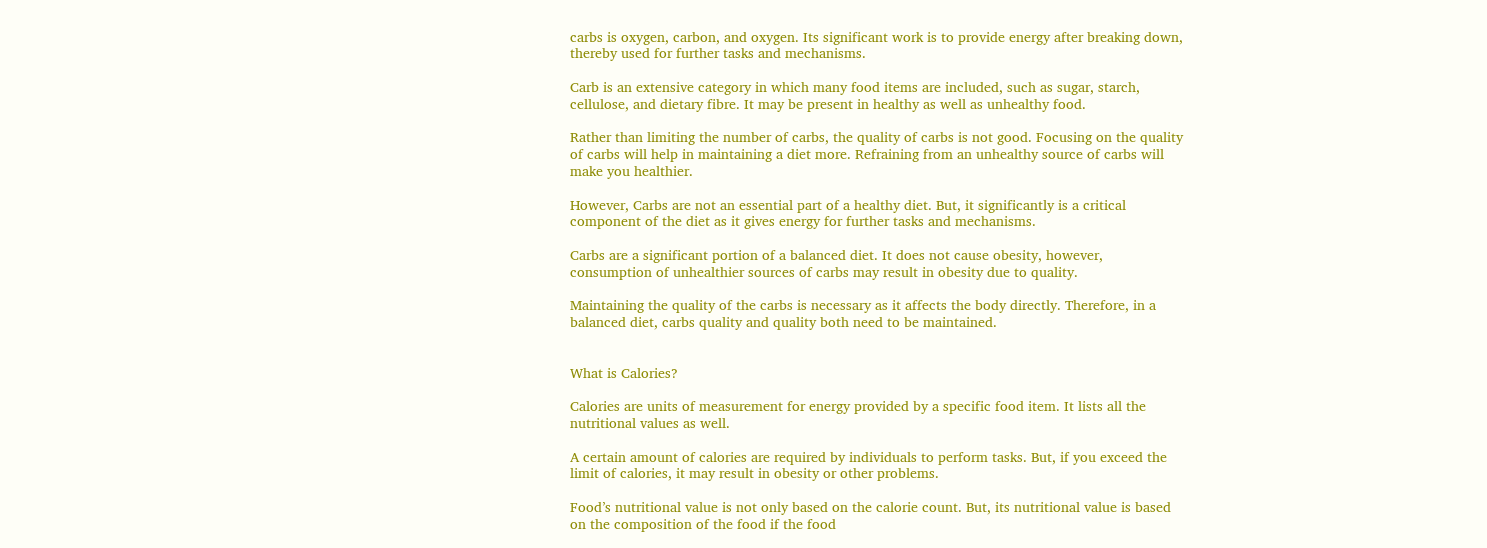carbs is oxygen, carbon, and oxygen. Its significant work is to provide energy after breaking down, thereby used for further tasks and mechanisms.

Carb is an extensive category in which many food items are included, such as sugar, starch, cellulose, and dietary fibre. It may be present in healthy as well as unhealthy food.

Rather than limiting the number of carbs, the quality of carbs is not good. Focusing on the quality of carbs will help in maintaining a diet more. Refraining from an unhealthy source of carbs will make you healthier.

However, Carbs are not an essential part of a healthy diet. But, it significantly is a critical component of the diet as it gives energy for further tasks and mechanisms.

Carbs are a significant portion of a balanced diet. It does not cause obesity, however, consumption of unhealthier sources of carbs may result in obesity due to quality.

Maintaining the quality of the carbs is necessary as it affects the body directly. Therefore, in a balanced diet, carbs quality and quality both need to be maintained.


What is Calories?

Calories are units of measurement for energy provided by a specific food item. It lists all the nutritional values as well.

A certain amount of calories are required by individuals to perform tasks. But, if you exceed the limit of calories, it may result in obesity or other problems.

Food’s nutritional value is not only based on the calorie count. But, its nutritional value is based on the composition of the food if the food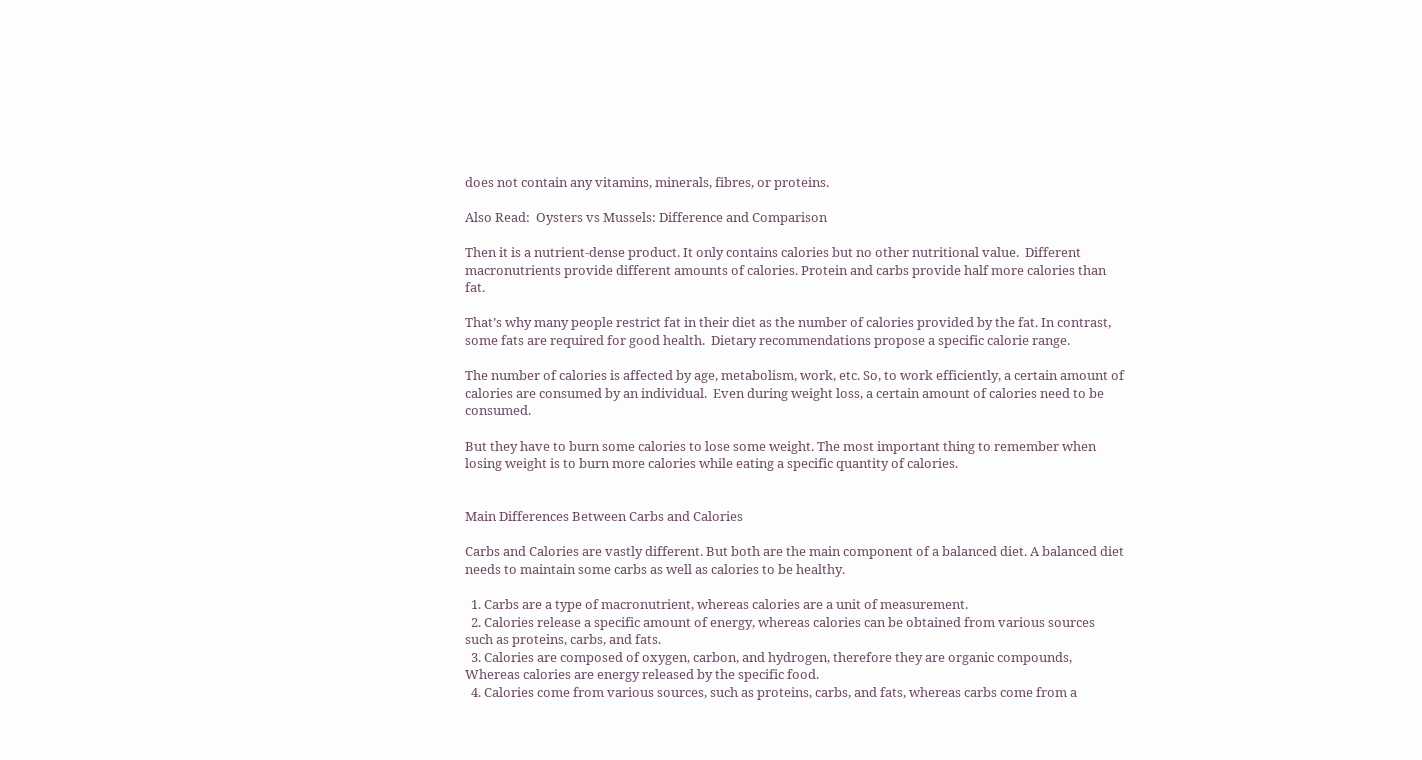does not contain any vitamins, minerals, fibres, or proteins.

Also Read:  Oysters vs Mussels: Difference and Comparison

Then it is a nutrient-dense product. It only contains calories but no other nutritional value.  Different macronutrients provide different amounts of calories. Protein and carbs provide half more calories than fat.

That’s why many people restrict fat in their diet as the number of calories provided by the fat. In contrast, some fats are required for good health.  Dietary recommendations propose a specific calorie range.

The number of calories is affected by age, metabolism, work, etc. So, to work efficiently, a certain amount of calories are consumed by an individual.  Even during weight loss, a certain amount of calories need to be consumed.

But they have to burn some calories to lose some weight. The most important thing to remember when losing weight is to burn more calories while eating a specific quantity of calories.


Main Differences Between Carbs and Calories

Carbs and Calories are vastly different. But both are the main component of a balanced diet. A balanced diet needs to maintain some carbs as well as calories to be healthy.

  1. Carbs are a type of macronutrient, whereas calories are a unit of measurement.
  2. Calories release a specific amount of energy, whereas calories can be obtained from various sources such as proteins, carbs, and fats.
  3. Calories are composed of oxygen, carbon, and hydrogen, therefore they are organic compounds, Whereas calories are energy released by the specific food.
  4. Calories come from various sources, such as proteins, carbs, and fats, whereas carbs come from a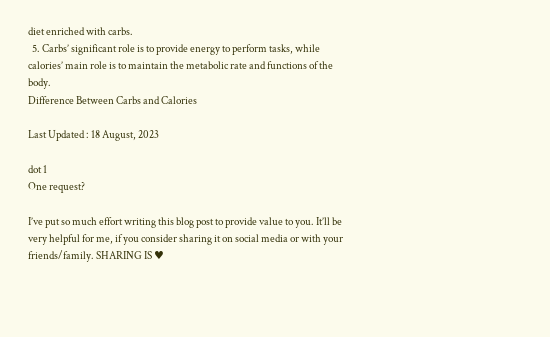diet enriched with carbs.
  5. Carbs’ significant role is to provide energy to perform tasks, while calories’ main role is to maintain the metabolic rate and functions of the body.
Difference Between Carbs and Calories

Last Updated : 18 August, 2023

dot 1
One request?

I’ve put so much effort writing this blog post to provide value to you. It’ll be very helpful for me, if you consider sharing it on social media or with your friends/family. SHARING IS ♥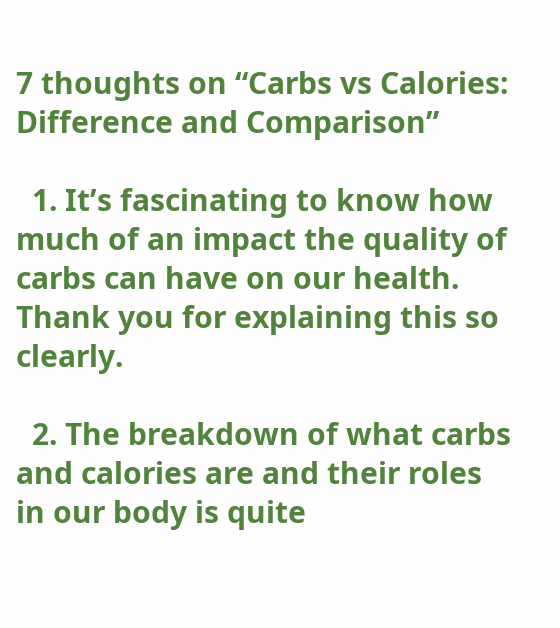7 thoughts on “Carbs vs Calories: Difference and Comparison”

  1. It’s fascinating to know how much of an impact the quality of carbs can have on our health. Thank you for explaining this so clearly.

  2. The breakdown of what carbs and calories are and their roles in our body is quite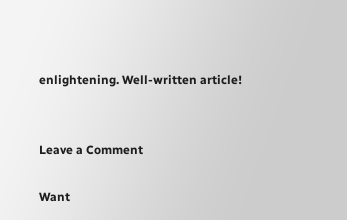enlightening. Well-written article!


Leave a Comment

Want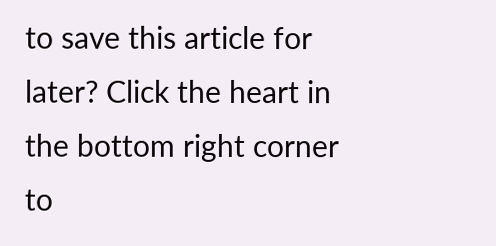to save this article for later? Click the heart in the bottom right corner to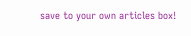save to your own articles box!